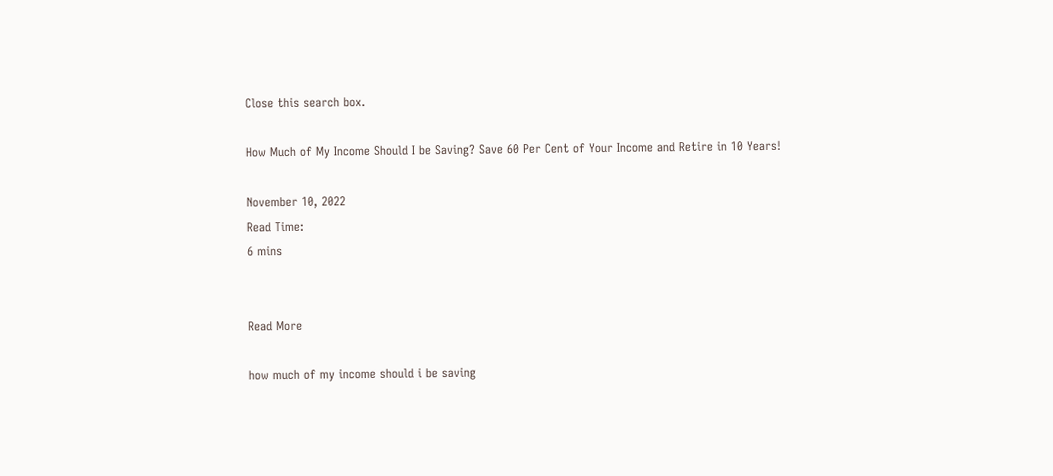Close this search box.

How Much of My Income Should I be Saving? Save 60 Per Cent of Your Income and Retire in 10 Years!

November 10, 2022
Read Time:
6 mins


Read More

how much of my income should i be saving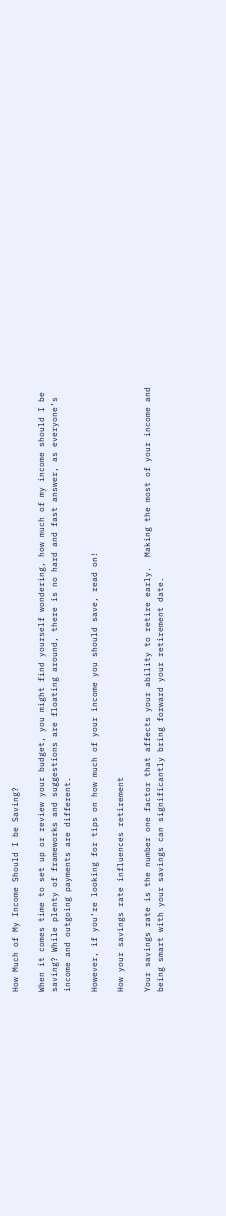How Much of My Income Should I be Saving?

When it comes time to set up or review your budget, you might find yourself wondering, how much of my income should I be saving? While plenty of frameworks and suggestions are floating around, there is no hard and fast answer, as everyone’s income and outgoing payments are different.

However, if you’re looking for tips on how much of your income you should save, read on!

How your savings rate influences retirement

Your savings rate is the number one factor that affects your ability to retire early.  Making the most of your income and being smart with your savings can significantly bring forward your retirement date.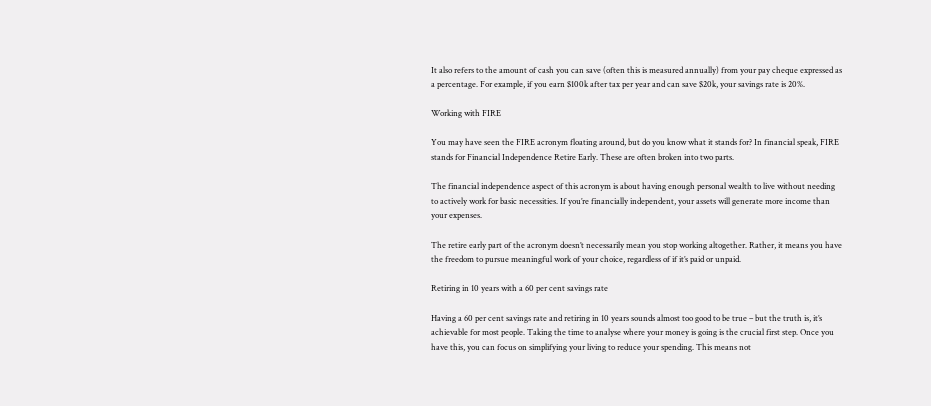It also refers to the amount of cash you can save (often this is measured annually) from your pay cheque expressed as a percentage. For example, if you earn $100k after tax per year and can save $20k, your savings rate is 20%.

Working with FIRE

You may have seen the FIRE acronym floating around, but do you know what it stands for? In financial speak, FIRE stands for Financial Independence Retire Early. These are often broken into two parts.

The financial independence aspect of this acronym is about having enough personal wealth to live without needing to actively work for basic necessities. If you’re financially independent, your assets will generate more income than your expenses.

The retire early part of the acronym doesn’t necessarily mean you stop working altogether. Rather, it means you have the freedom to pursue meaningful work of your choice, regardless of if it’s paid or unpaid.

Retiring in 10 years with a 60 per cent savings rate

Having a 60 per cent savings rate and retiring in 10 years sounds almost too good to be true – but the truth is, it’s achievable for most people. Taking the time to analyse where your money is going is the crucial first step. Once you have this, you can focus on simplifying your living to reduce your spending. This means not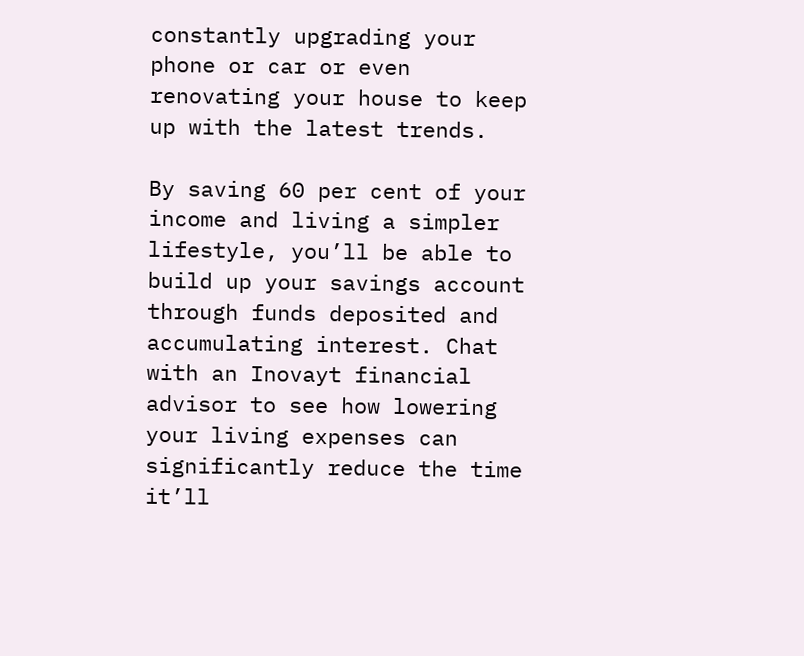constantly upgrading your phone or car or even renovating your house to keep up with the latest trends.

By saving 60 per cent of your income and living a simpler lifestyle, you’ll be able to build up your savings account through funds deposited and accumulating interest. Chat with an Inovayt financial advisor to see how lowering your living expenses can significantly reduce the time it’ll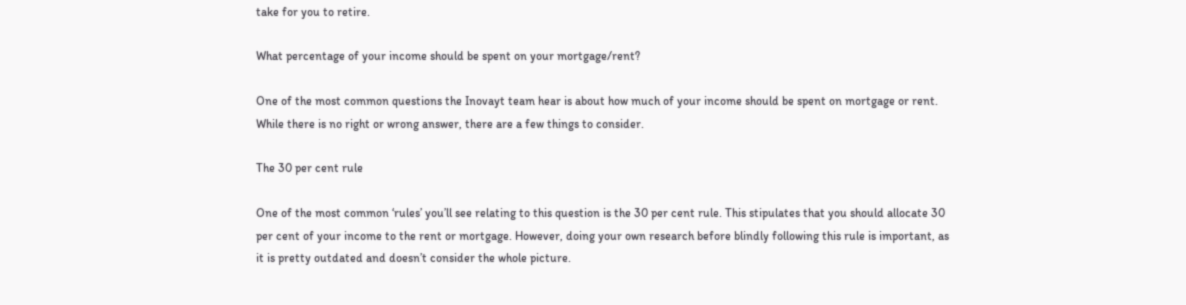take for you to retire.

What percentage of your income should be spent on your mortgage/rent?

One of the most common questions the Inovayt team hear is about how much of your income should be spent on mortgage or rent. While there is no right or wrong answer, there are a few things to consider.

The 30 per cent rule

One of the most common ‘rules’ you’ll see relating to this question is the 30 per cent rule. This stipulates that you should allocate 30 per cent of your income to the rent or mortgage. However, doing your own research before blindly following this rule is important, as it is pretty outdated and doesn’t consider the whole picture.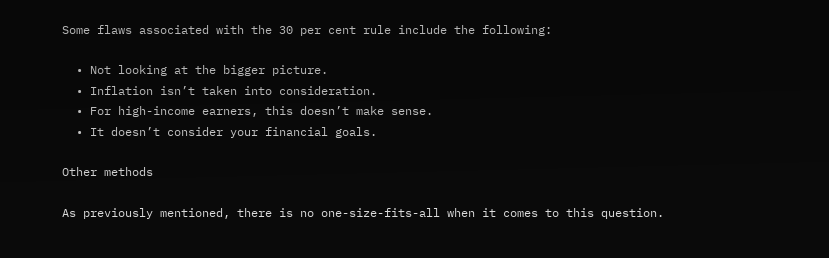Some flaws associated with the 30 per cent rule include the following:

  • Not looking at the bigger picture.
  • Inflation isn’t taken into consideration.
  • For high-income earners, this doesn’t make sense.
  • It doesn’t consider your financial goals.

Other methods

As previously mentioned, there is no one-size-fits-all when it comes to this question.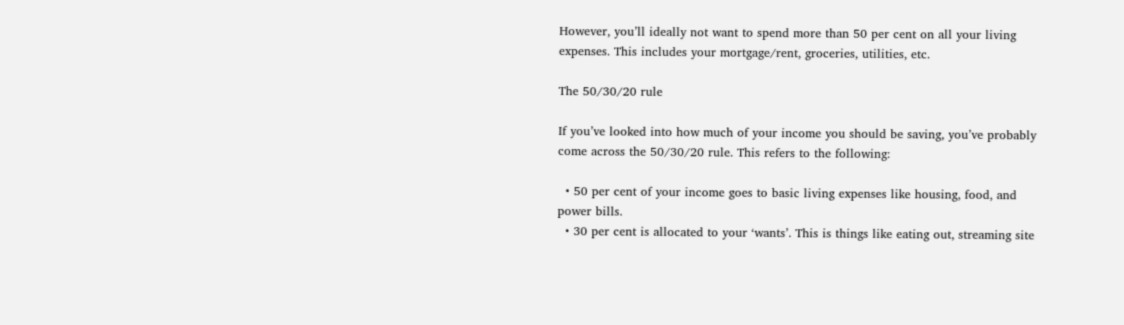However, you’ll ideally not want to spend more than 50 per cent on all your living expenses. This includes your mortgage/rent, groceries, utilities, etc.

The 50/30/20 rule

If you’ve looked into how much of your income you should be saving, you’ve probably come across the 50/30/20 rule. This refers to the following:

  • 50 per cent of your income goes to basic living expenses like housing, food, and power bills.
  • 30 per cent is allocated to your ‘wants’. This is things like eating out, streaming site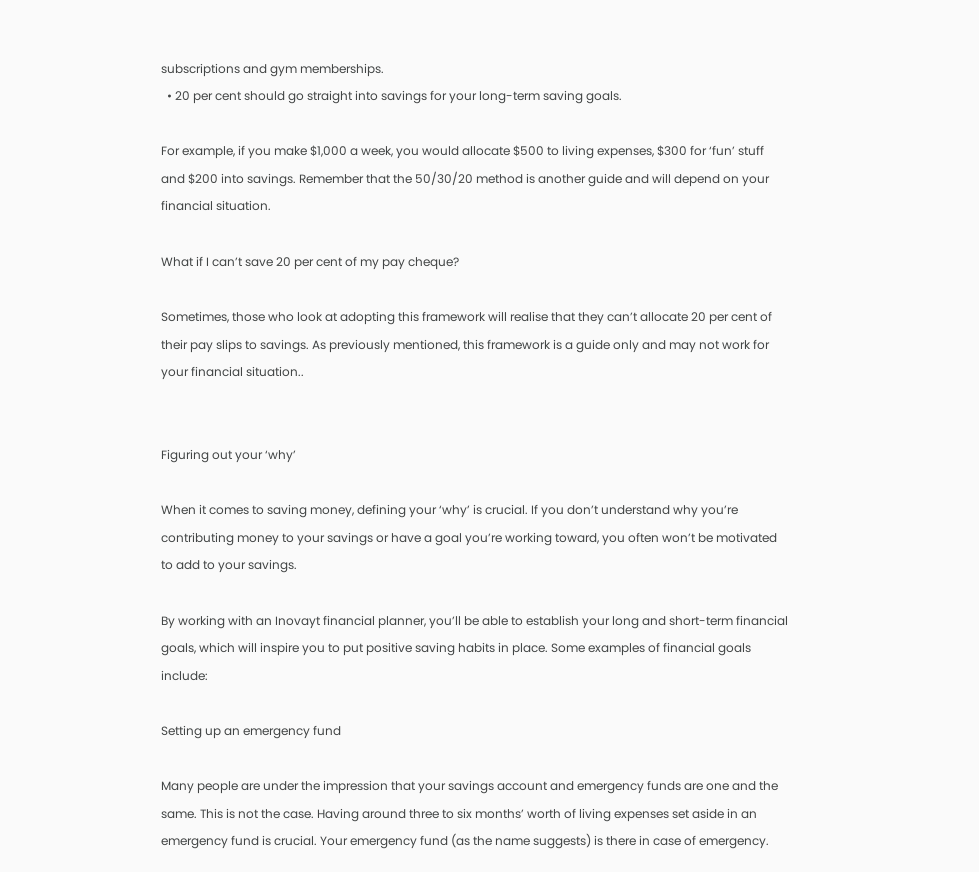subscriptions and gym memberships.
  • 20 per cent should go straight into savings for your long-term saving goals.

For example, if you make $1,000 a week, you would allocate $500 to living expenses, $300 for ‘fun’ stuff and $200 into savings. Remember that the 50/30/20 method is another guide and will depend on your financial situation.

What if I can’t save 20 per cent of my pay cheque?

Sometimes, those who look at adopting this framework will realise that they can’t allocate 20 per cent of their pay slips to savings. As previously mentioned, this framework is a guide only and may not work for your financial situation..


Figuring out your ‘why’

When it comes to saving money, defining your ‘why’ is crucial. If you don’t understand why you’re contributing money to your savings or have a goal you’re working toward, you often won’t be motivated to add to your savings.

By working with an Inovayt financial planner, you’ll be able to establish your long and short-term financial goals, which will inspire you to put positive saving habits in place. Some examples of financial goals include:

Setting up an emergency fund

Many people are under the impression that your savings account and emergency funds are one and the same. This is not the case. Having around three to six months’ worth of living expenses set aside in an emergency fund is crucial. Your emergency fund (as the name suggests) is there in case of emergency.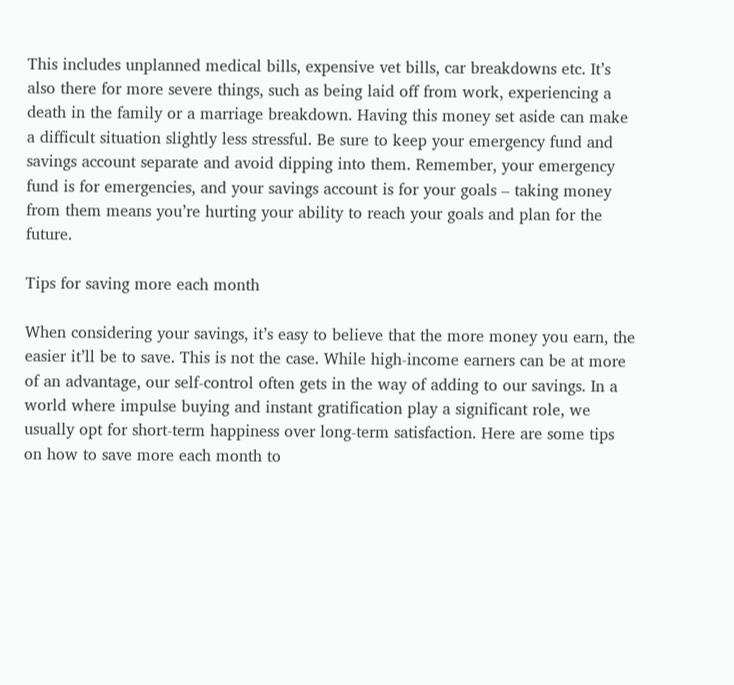This includes unplanned medical bills, expensive vet bills, car breakdowns etc. It’s also there for more severe things, such as being laid off from work, experiencing a death in the family or a marriage breakdown. Having this money set aside can make a difficult situation slightly less stressful. Be sure to keep your emergency fund and savings account separate and avoid dipping into them. Remember, your emergency fund is for emergencies, and your savings account is for your goals – taking money from them means you’re hurting your ability to reach your goals and plan for the future.

Tips for saving more each month

When considering your savings, it’s easy to believe that the more money you earn, the easier it’ll be to save. This is not the case. While high-income earners can be at more of an advantage, our self-control often gets in the way of adding to our savings. In a world where impulse buying and instant gratification play a significant role, we usually opt for short-term happiness over long-term satisfaction. Here are some tips on how to save more each month to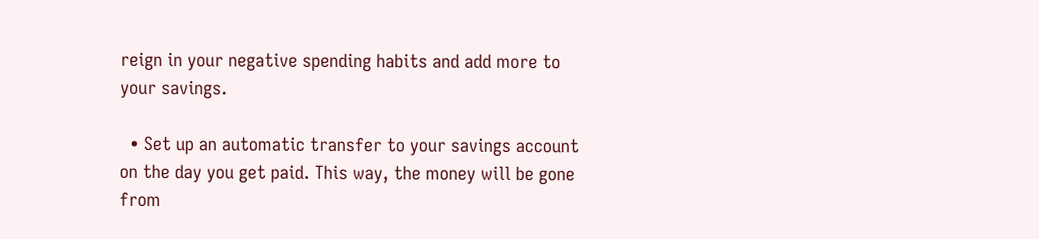reign in your negative spending habits and add more to your savings.

  • Set up an automatic transfer to your savings account on the day you get paid. This way, the money will be gone from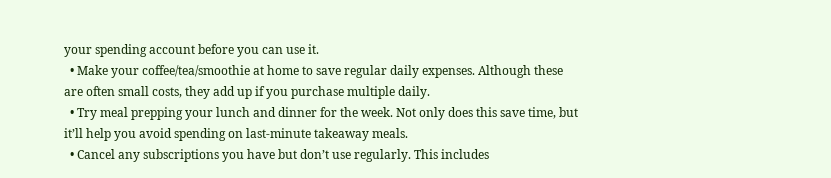your spending account before you can use it.
  • Make your coffee/tea/smoothie at home to save regular daily expenses. Although these are often small costs, they add up if you purchase multiple daily.
  • Try meal prepping your lunch and dinner for the week. Not only does this save time, but it’ll help you avoid spending on last-minute takeaway meals.
  • Cancel any subscriptions you have but don’t use regularly. This includes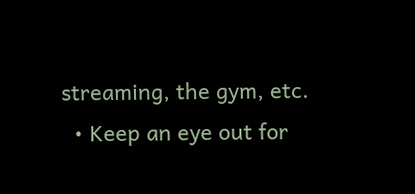streaming, the gym, etc.
  • Keep an eye out for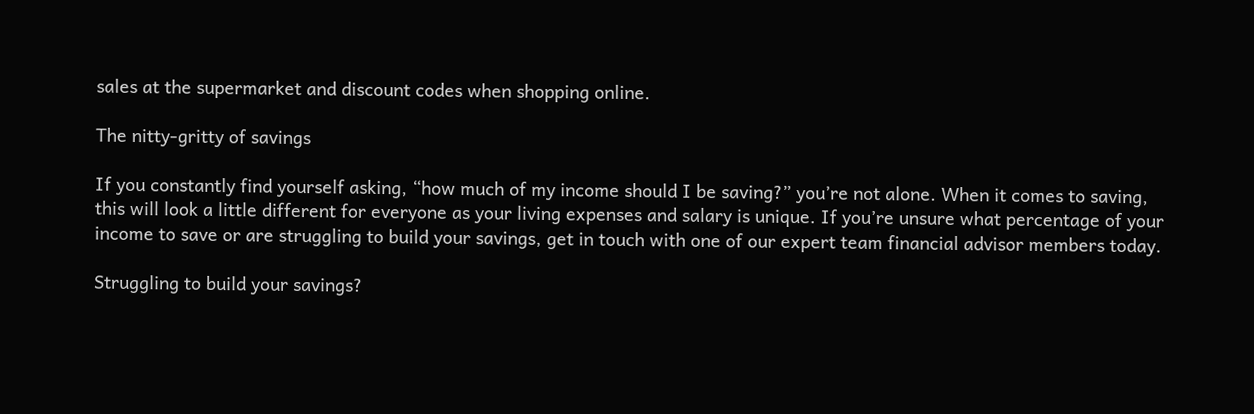sales at the supermarket and discount codes when shopping online.

The nitty-gritty of savings

If you constantly find yourself asking, “how much of my income should I be saving?” you’re not alone. When it comes to saving, this will look a little different for everyone as your living expenses and salary is unique. If you’re unsure what percentage of your income to save or are struggling to build your savings, get in touch with one of our expert team financial advisor members today.

Struggling to build your savings?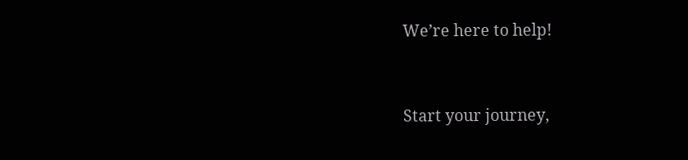We’re here to help!


Start your journey,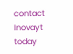contact Inovayt today